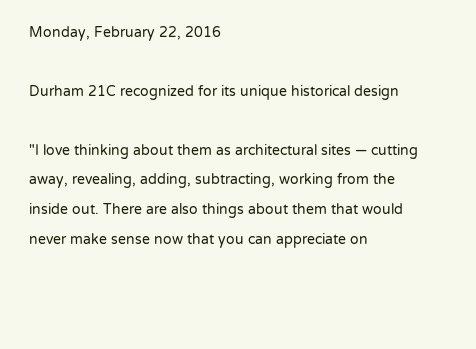Monday, February 22, 2016

Durham 21C recognized for its unique historical design

"I love thinking about them as architectural sites — cutting away, revealing, adding, subtracting, working from the inside out. There are also things about them that would never make sense now that you can appreciate on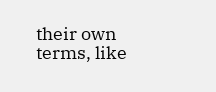their own terms, like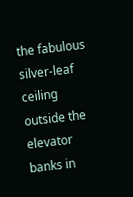the fabulous silver-leaf ceiling outside the elevator banks in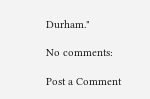Durham."

No comments:

Post a Comment